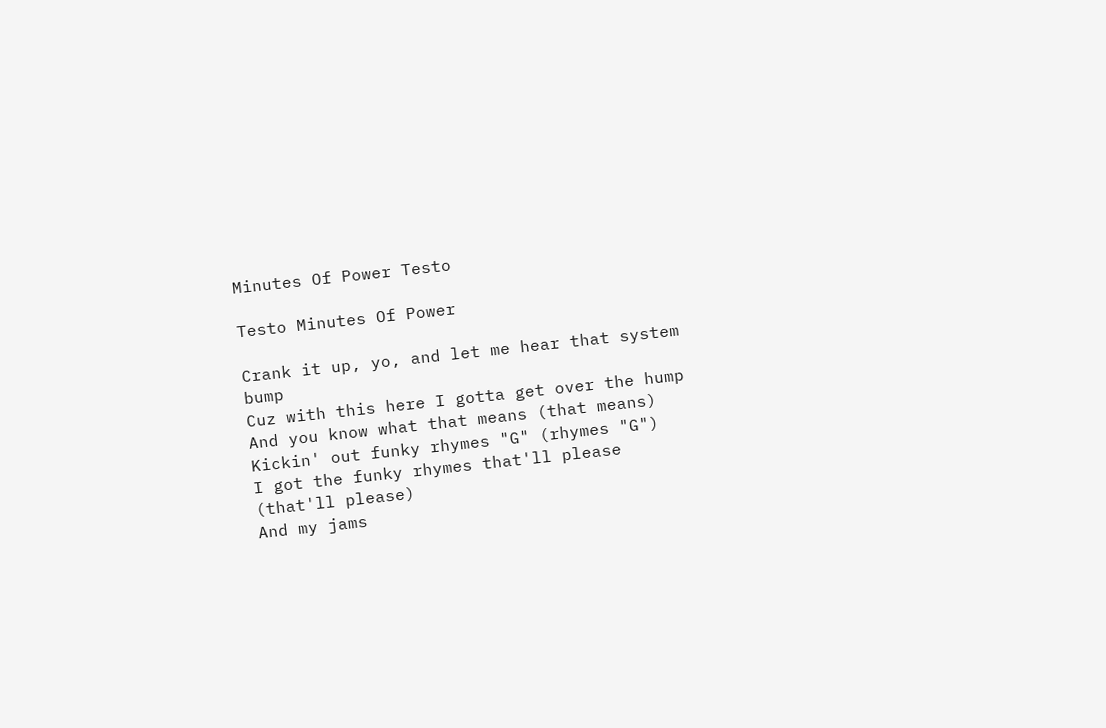Minutes Of Power Testo

Testo Minutes Of Power

Crank it up, yo, and let me hear that system bump
Cuz with this here I gotta get over the hump
And you know what that means (that means)
Kickin' out funky rhymes "G" (rhymes "G")
I got the funky rhymes that'll please (that'll please)
And my jams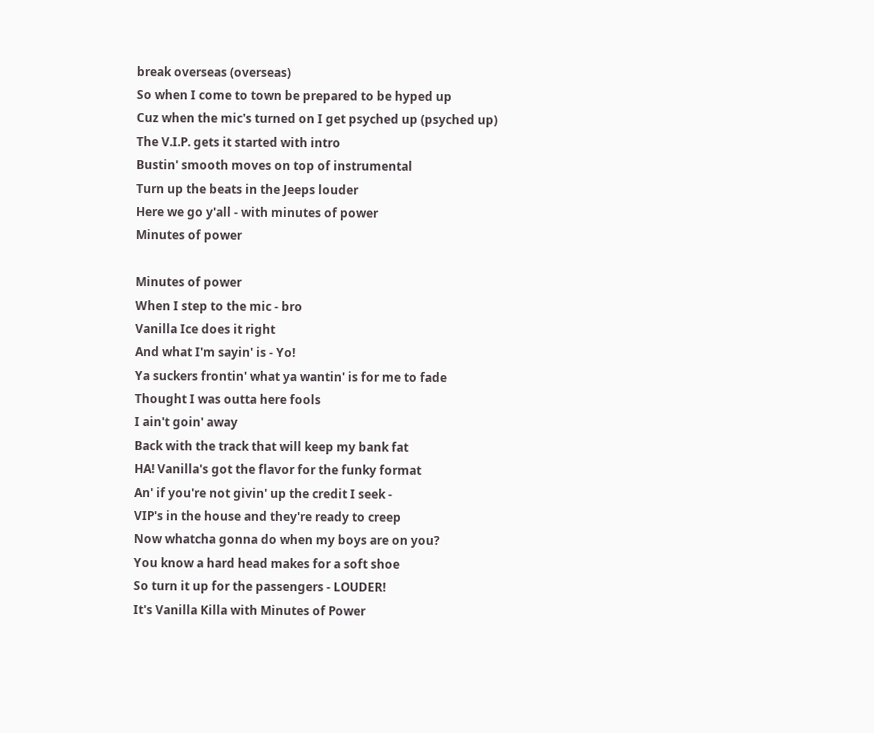break overseas (overseas)
So when I come to town be prepared to be hyped up
Cuz when the mic's turned on I get psyched up (psyched up)
The V.I.P. gets it started with intro
Bustin' smooth moves on top of instrumental
Turn up the beats in the Jeeps louder
Here we go y'all - with minutes of power
Minutes of power

Minutes of power
When I step to the mic - bro
Vanilla Ice does it right
And what I'm sayin' is - Yo!
Ya suckers frontin' what ya wantin' is for me to fade
Thought I was outta here fools
I ain't goin' away
Back with the track that will keep my bank fat
HA! Vanilla's got the flavor for the funky format
An' if you're not givin' up the credit I seek -
VIP's in the house and they're ready to creep
Now whatcha gonna do when my boys are on you?
You know a hard head makes for a soft shoe
So turn it up for the passengers - LOUDER!
It's Vanilla Killa with Minutes of Power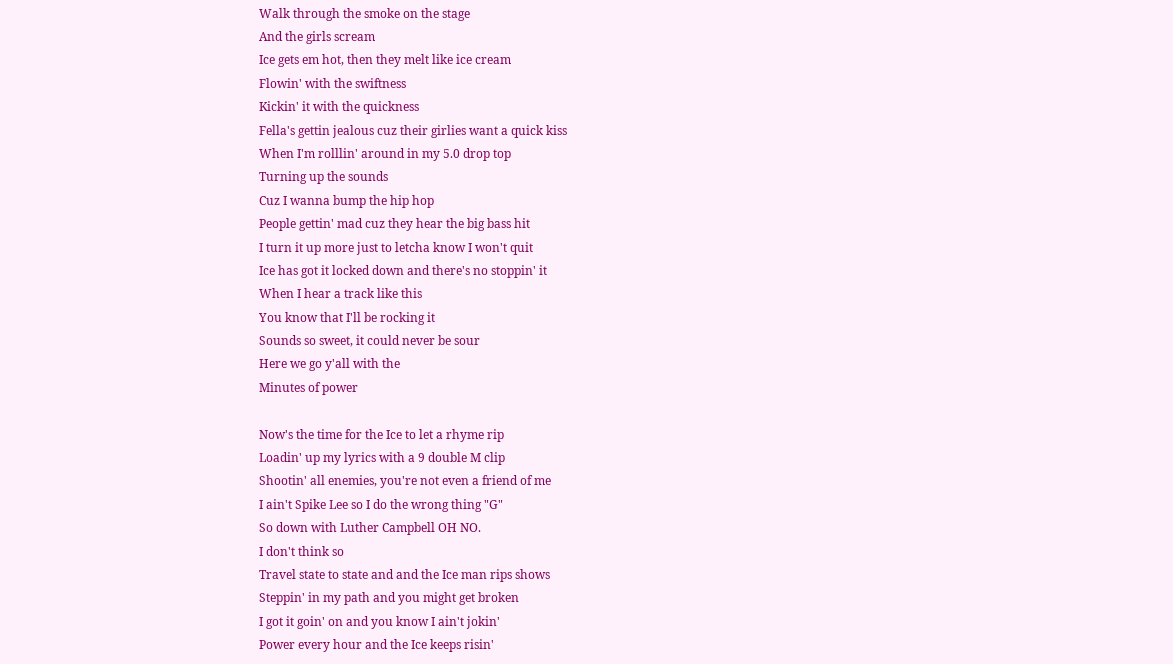Walk through the smoke on the stage
And the girls scream
Ice gets em hot, then they melt like ice cream
Flowin' with the swiftness
Kickin' it with the quickness
Fella's gettin jealous cuz their girlies want a quick kiss
When I'm rolllin' around in my 5.0 drop top
Turning up the sounds
Cuz I wanna bump the hip hop
People gettin' mad cuz they hear the big bass hit
I turn it up more just to letcha know I won't quit
Ice has got it locked down and there's no stoppin' it
When I hear a track like this
You know that I'll be rocking it
Sounds so sweet, it could never be sour
Here we go y'all with the
Minutes of power

Now's the time for the Ice to let a rhyme rip
Loadin' up my lyrics with a 9 double M clip
Shootin' all enemies, you're not even a friend of me
I ain't Spike Lee so I do the wrong thing "G"
So down with Luther Campbell OH NO.
I don't think so
Travel state to state and and the Ice man rips shows
Steppin' in my path and you might get broken
I got it goin' on and you know I ain't jokin'
Power every hour and the Ice keeps risin'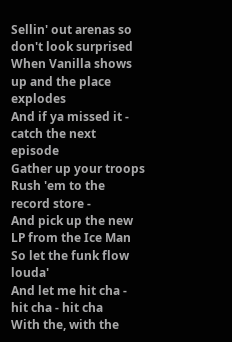Sellin' out arenas so don't look surprised
When Vanilla shows up and the place explodes
And if ya missed it - catch the next episode
Gather up your troops
Rush 'em to the record store -
And pick up the new LP from the Ice Man
So let the funk flow louda'
And let me hit cha - hit cha - hit cha
With the, with the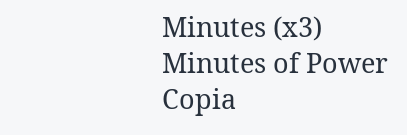Minutes (x3) Minutes of Power
Copia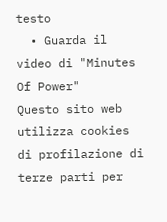testo
  • Guarda il video di "Minutes Of Power"
Questo sito web utilizza cookies di profilazione di terze parti per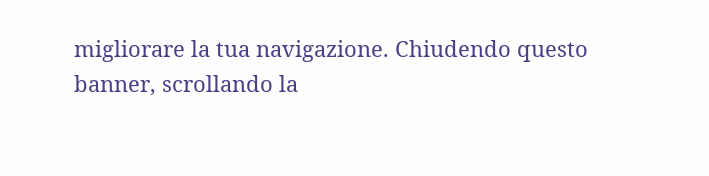migliorare la tua navigazione. Chiudendo questo banner, scrollando la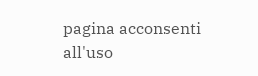pagina acconsenti all'uso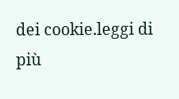dei cookie.leggi di più